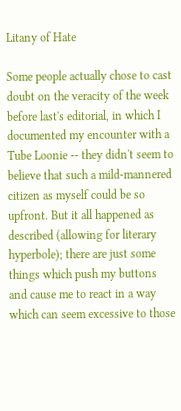Litany of Hate

Some people actually chose to cast doubt on the veracity of the week before last's editorial, in which I documented my encounter with a Tube Loonie -- they didn't seem to believe that such a mild-mannered citizen as myself could be so upfront. But it all happened as described (allowing for literary hyperbole); there are just some things which push my buttons and cause me to react in a way which can seem excessive to those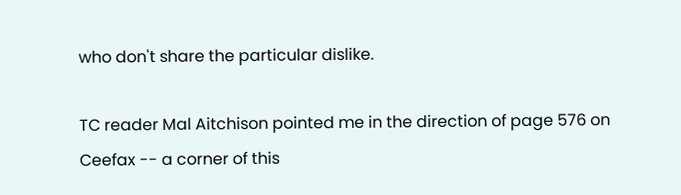who don't share the particular dislike.

TC reader Mal Aitchison pointed me in the direction of page 576 on Ceefax -- a corner of this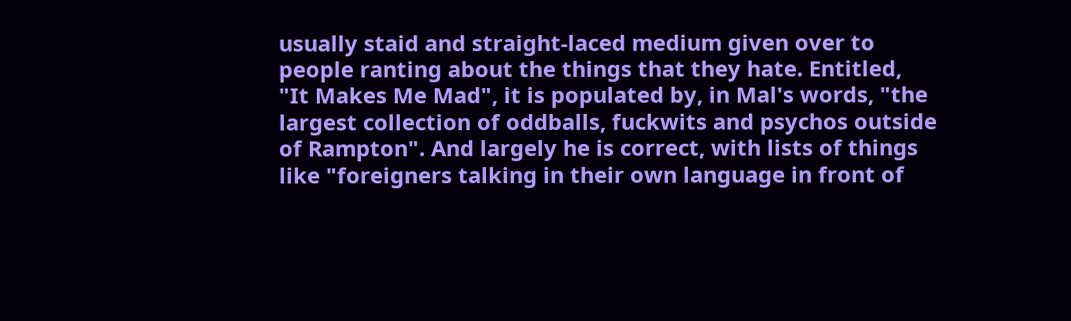usually staid and straight-laced medium given over to people ranting about the things that they hate. Entitled, "It Makes Me Mad", it is populated by, in Mal's words, "the largest collection of oddballs, fuckwits and psychos outside of Rampton". And largely he is correct, with lists of things like "foreigners talking in their own language in front of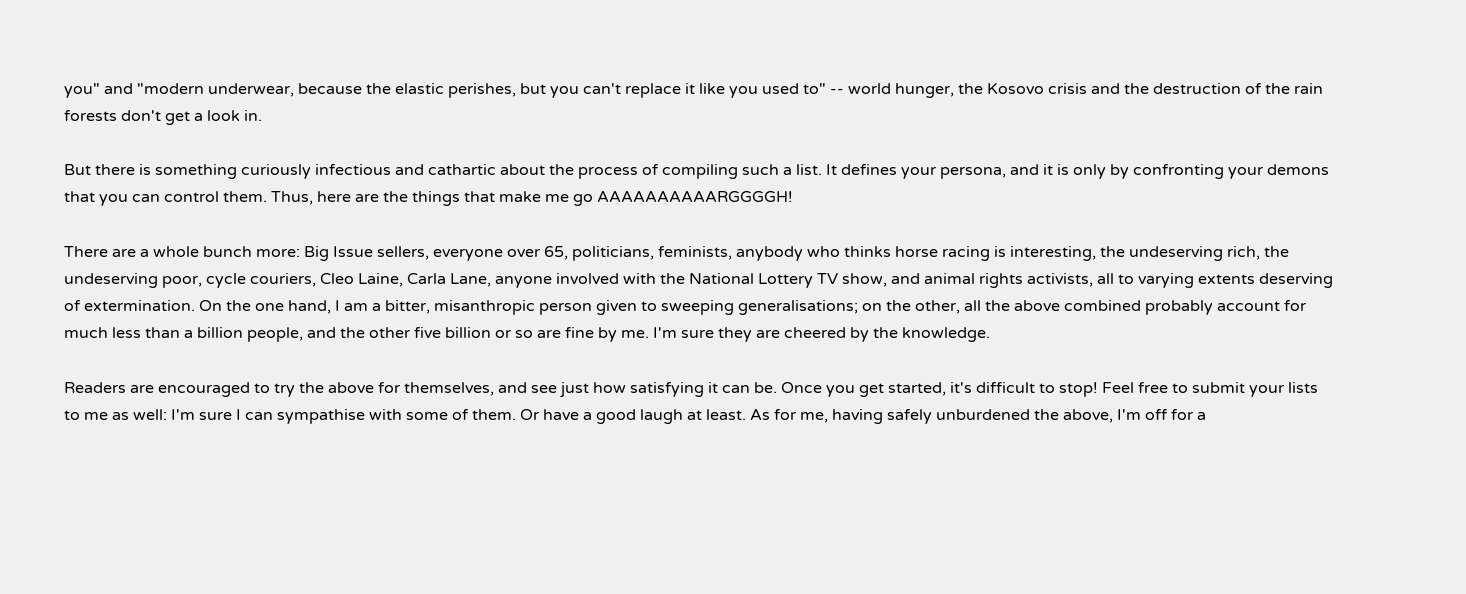you" and "modern underwear, because the elastic perishes, but you can't replace it like you used to" -- world hunger, the Kosovo crisis and the destruction of the rain forests don't get a look in.

But there is something curiously infectious and cathartic about the process of compiling such a list. It defines your persona, and it is only by confronting your demons that you can control them. Thus, here are the things that make me go AAAAAAAAAARGGGGH!

There are a whole bunch more: Big Issue sellers, everyone over 65, politicians, feminists, anybody who thinks horse racing is interesting, the undeserving rich, the undeserving poor, cycle couriers, Cleo Laine, Carla Lane, anyone involved with the National Lottery TV show, and animal rights activists, all to varying extents deserving of extermination. On the one hand, I am a bitter, misanthropic person given to sweeping generalisations; on the other, all the above combined probably account for much less than a billion people, and the other five billion or so are fine by me. I'm sure they are cheered by the knowledge.

Readers are encouraged to try the above for themselves, and see just how satisfying it can be. Once you get started, it's difficult to stop! Feel free to submit your lists to me as well: I'm sure I can sympathise with some of them. Or have a good laugh at least. As for me, having safely unburdened the above, I'm off for a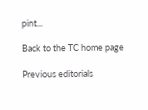pint...

Back to the TC home page

Previous editorials